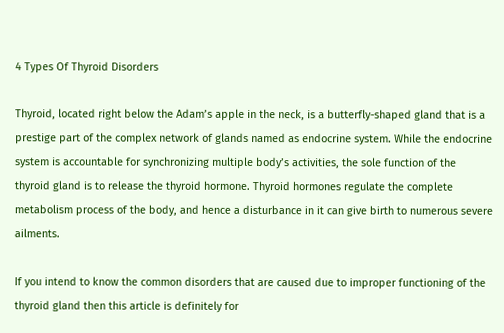4 Types Of Thyroid Disorders

Thyroid, located right below the Adam’s apple in the neck, is a butterfly-shaped gland that is a prestige part of the complex network of glands named as endocrine system. While the endocrine system is accountable for synchronizing multiple body’s activities, the sole function of the thyroid gland is to release the thyroid hormone. Thyroid hormones regulate the complete metabolism process of the body, and hence a disturbance in it can give birth to numerous severe ailments.

If you intend to know the common disorders that are caused due to improper functioning of the thyroid gland then this article is definitely for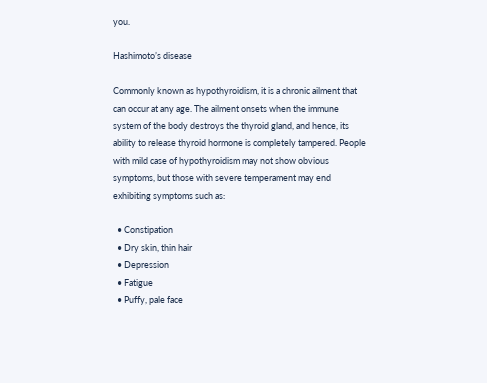you.

Hashimoto’s disease

Commonly known as hypothyroidism, it is a chronic ailment that can occur at any age. The ailment onsets when the immune system of the body destroys the thyroid gland, and hence, its ability to release thyroid hormone is completely tampered. People with mild case of hypothyroidism may not show obvious symptoms, but those with severe temperament may end exhibiting symptoms such as:

  • Constipation
  • Dry skin, thin hair
  • Depression
  • Fatigue
  • Puffy, pale face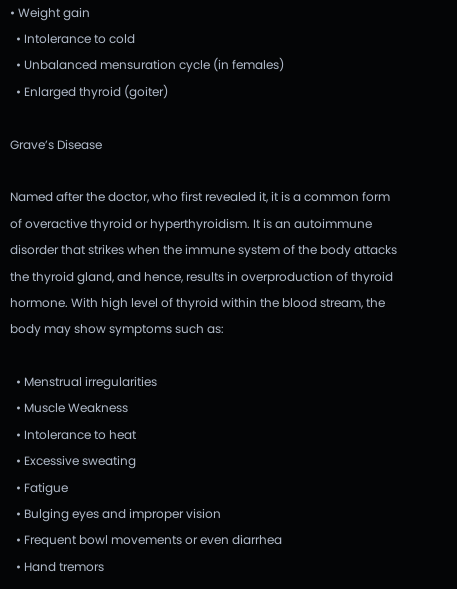• Weight gain
  • Intolerance to cold
  • Unbalanced mensuration cycle (in females)
  • Enlarged thyroid (goiter)

Grave’s Disease

Named after the doctor, who first revealed it, it is a common form of overactive thyroid or hyperthyroidism. It is an autoimmune disorder that strikes when the immune system of the body attacks the thyroid gland, and hence, results in overproduction of thyroid hormone. With high level of thyroid within the blood stream, the body may show symptoms such as:

  • Menstrual irregularities
  • Muscle Weakness
  • Intolerance to heat
  • Excessive sweating
  • Fatigue
  • Bulging eyes and improper vision
  • Frequent bowl movements or even diarrhea
  • Hand tremors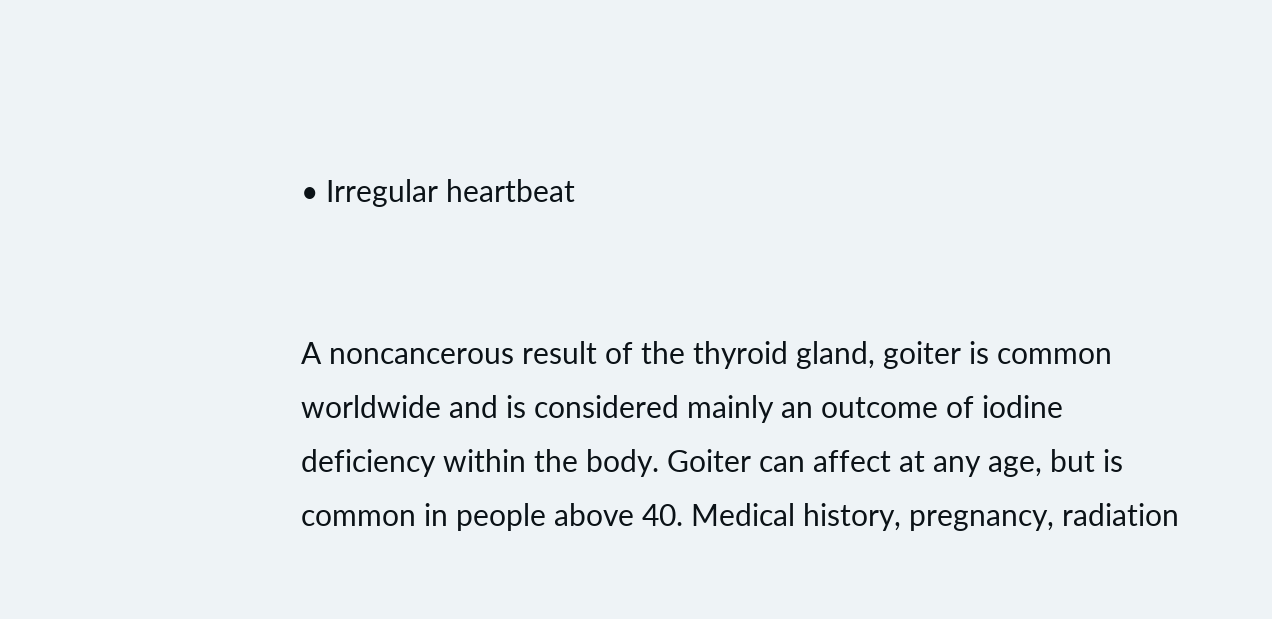• Irregular heartbeat


A noncancerous result of the thyroid gland, goiter is common worldwide and is considered mainly an outcome of iodine deficiency within the body. Goiter can affect at any age, but is common in people above 40. Medical history, pregnancy, radiation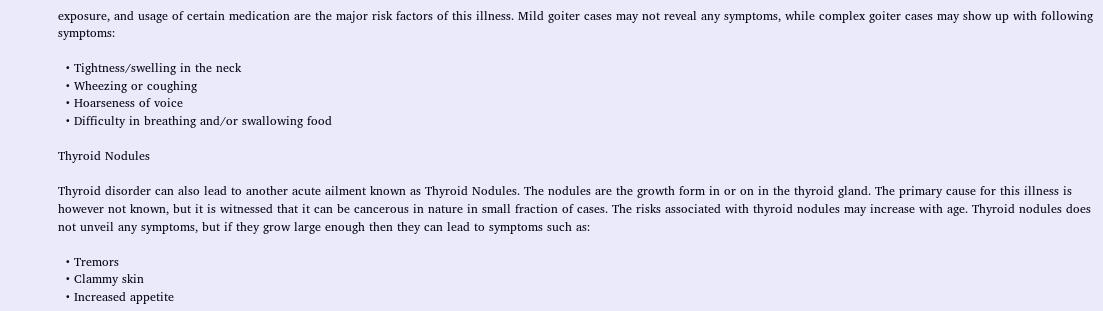exposure, and usage of certain medication are the major risk factors of this illness. Mild goiter cases may not reveal any symptoms, while complex goiter cases may show up with following symptoms:

  • Tightness/swelling in the neck
  • Wheezing or coughing
  • Hoarseness of voice
  • Difficulty in breathing and/or swallowing food

Thyroid Nodules

Thyroid disorder can also lead to another acute ailment known as Thyroid Nodules. The nodules are the growth form in or on in the thyroid gland. The primary cause for this illness is however not known, but it is witnessed that it can be cancerous in nature in small fraction of cases. The risks associated with thyroid nodules may increase with age. Thyroid nodules does not unveil any symptoms, but if they grow large enough then they can lead to symptoms such as:

  • Tremors
  • Clammy skin
  • Increased appetite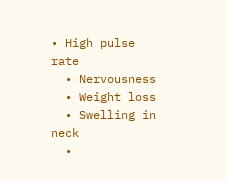• High pulse rate
  • Nervousness
  • Weight loss
  • Swelling in neck
  •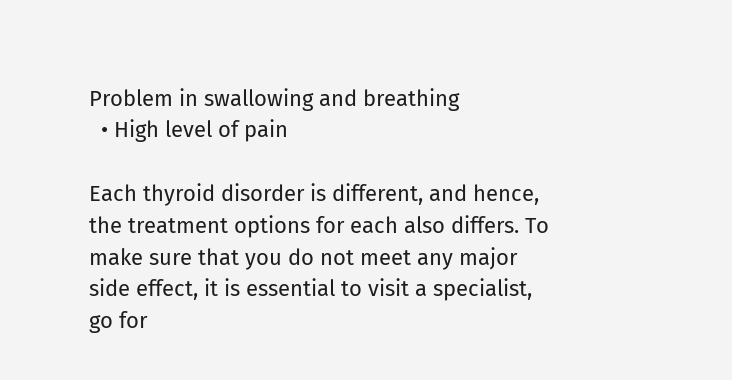Problem in swallowing and breathing
  • High level of pain

Each thyroid disorder is different, and hence, the treatment options for each also differs. To make sure that you do not meet any major side effect, it is essential to visit a specialist, go for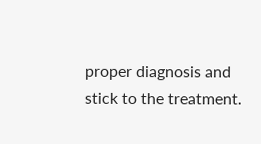proper diagnosis and stick to the treatment.